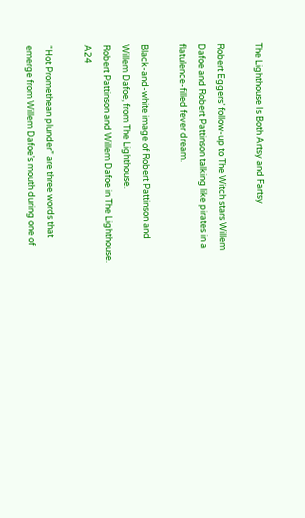The Lighthouse Is Both Artsy and Fartsy

Robert Eggers’ follow-up to The Witch stars Willem Dafoe and Robert Pattinson talking like pirates in a flatulence-filled fever dream.

Black-and-white image of Robert Pattinson and Willem Dafoe, from The Lighthouse.
Robert Pattinson and Willem Dafoe in The Lighthouse. A24

“Hot Promethean plunder” are three words that emerge from Willem Dafoe’s mouth during one of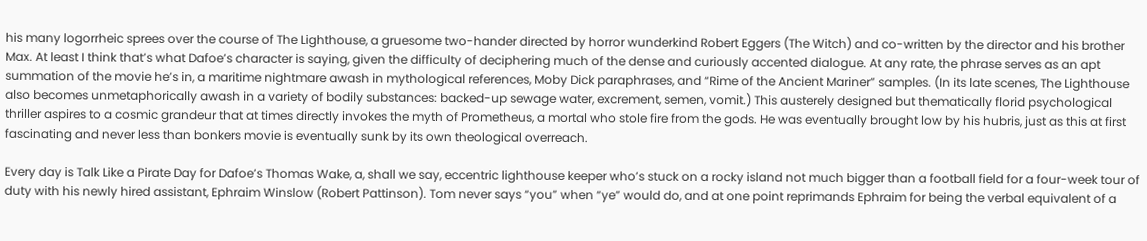his many logorrheic sprees over the course of The Lighthouse, a gruesome two-hander directed by horror wunderkind Robert Eggers (The Witch) and co-written by the director and his brother Max. At least I think that’s what Dafoe’s character is saying, given the difficulty of deciphering much of the dense and curiously accented dialogue. At any rate, the phrase serves as an apt summation of the movie he’s in, a maritime nightmare awash in mythological references, Moby Dick paraphrases, and “Rime of the Ancient Mariner” samples. (In its late scenes, The Lighthouse also becomes unmetaphorically awash in a variety of bodily substances: backed-up sewage water, excrement, semen, vomit.) This austerely designed but thematically florid psychological thriller aspires to a cosmic grandeur that at times directly invokes the myth of Prometheus, a mortal who stole fire from the gods. He was eventually brought low by his hubris, just as this at first fascinating and never less than bonkers movie is eventually sunk by its own theological overreach.

Every day is Talk Like a Pirate Day for Dafoe’s Thomas Wake, a, shall we say, eccentric lighthouse keeper who’s stuck on a rocky island not much bigger than a football field for a four-week tour of duty with his newly hired assistant, Ephraim Winslow (Robert Pattinson). Tom never says “you” when “ye” would do, and at one point reprimands Ephraim for being the verbal equivalent of a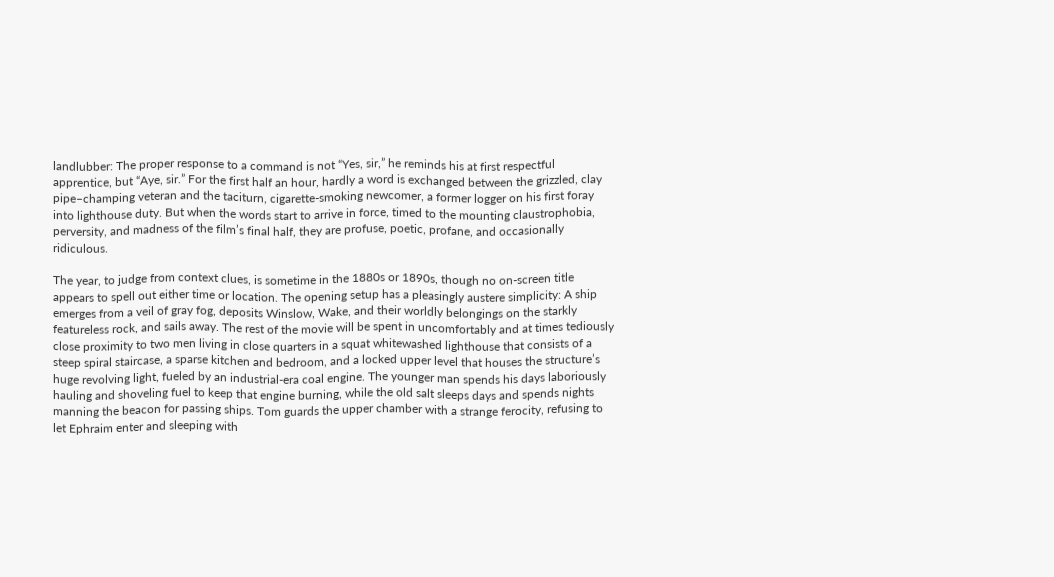landlubber: The proper response to a command is not “Yes, sir,” he reminds his at first respectful apprentice, but “Aye, sir.” For the first half an hour, hardly a word is exchanged between the grizzled, clay pipe–champing veteran and the taciturn, cigarette-smoking newcomer, a former logger on his first foray into lighthouse duty. But when the words start to arrive in force, timed to the mounting claustrophobia, perversity, and madness of the film’s final half, they are profuse, poetic, profane, and occasionally ridiculous.

The year, to judge from context clues, is sometime in the 1880s or 1890s, though no on-screen title appears to spell out either time or location. The opening setup has a pleasingly austere simplicity: A ship emerges from a veil of gray fog, deposits Winslow, Wake, and their worldly belongings on the starkly featureless rock, and sails away. The rest of the movie will be spent in uncomfortably and at times tediously close proximity to two men living in close quarters in a squat whitewashed lighthouse that consists of a steep spiral staircase, a sparse kitchen and bedroom, and a locked upper level that houses the structure’s huge revolving light, fueled by an industrial-era coal engine. The younger man spends his days laboriously hauling and shoveling fuel to keep that engine burning, while the old salt sleeps days and spends nights manning the beacon for passing ships. Tom guards the upper chamber with a strange ferocity, refusing to let Ephraim enter and sleeping with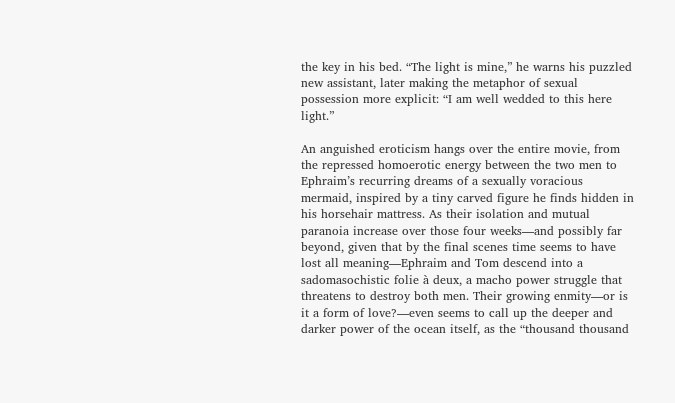the key in his bed. “The light is mine,” he warns his puzzled new assistant, later making the metaphor of sexual possession more explicit: “I am well wedded to this here light.”

An anguished eroticism hangs over the entire movie, from the repressed homoerotic energy between the two men to Ephraim’s recurring dreams of a sexually voracious mermaid, inspired by a tiny carved figure he finds hidden in his horsehair mattress. As their isolation and mutual paranoia increase over those four weeks—and possibly far beyond, given that by the final scenes time seems to have lost all meaning—Ephraim and Tom descend into a sadomasochistic folie à deux, a macho power struggle that threatens to destroy both men. Their growing enmity—or is it a form of love?—even seems to call up the deeper and darker power of the ocean itself, as the “thousand thousand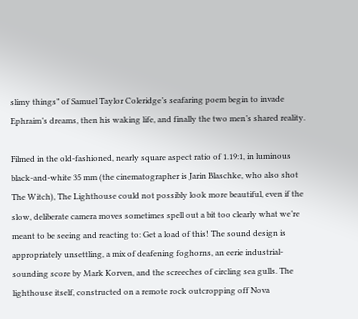slimy things” of Samuel Taylor Coleridge’s seafaring poem begin to invade Ephraim’s dreams, then his waking life, and finally the two men’s shared reality.

Filmed in the old-fashioned, nearly square aspect ratio of 1.19:1, in luminous black-and-white 35 mm (the cinematographer is Jarin Blaschke, who also shot The Witch), The Lighthouse could not possibly look more beautiful, even if the slow, deliberate camera moves sometimes spell out a bit too clearly what we’re meant to be seeing and reacting to: Get a load of this! The sound design is appropriately unsettling, a mix of deafening foghorns, an eerie industrial-sounding score by Mark Korven, and the screeches of circling sea gulls. The lighthouse itself, constructed on a remote rock outcropping off Nova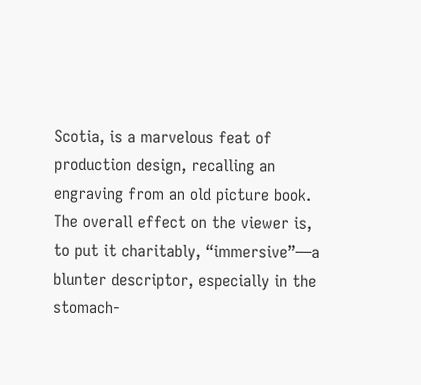Scotia, is a marvelous feat of production design, recalling an engraving from an old picture book. The overall effect on the viewer is, to put it charitably, “immersive”—a blunter descriptor, especially in the stomach-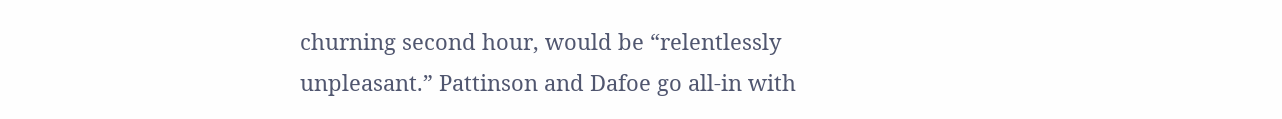churning second hour, would be “relentlessly unpleasant.” Pattinson and Dafoe go all-in with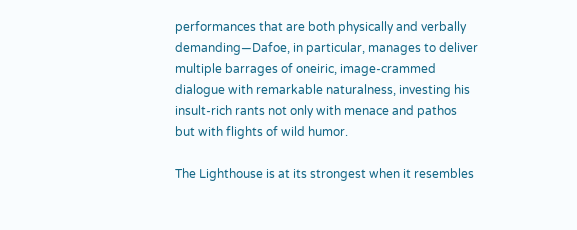performances that are both physically and verbally demanding—Dafoe, in particular, manages to deliver multiple barrages of oneiric, image-crammed dialogue with remarkable naturalness, investing his insult-rich rants not only with menace and pathos but with flights of wild humor.

The Lighthouse is at its strongest when it resembles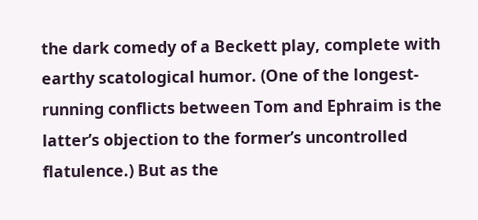the dark comedy of a Beckett play, complete with earthy scatological humor. (One of the longest-running conflicts between Tom and Ephraim is the latter’s objection to the former’s uncontrolled flatulence.) But as the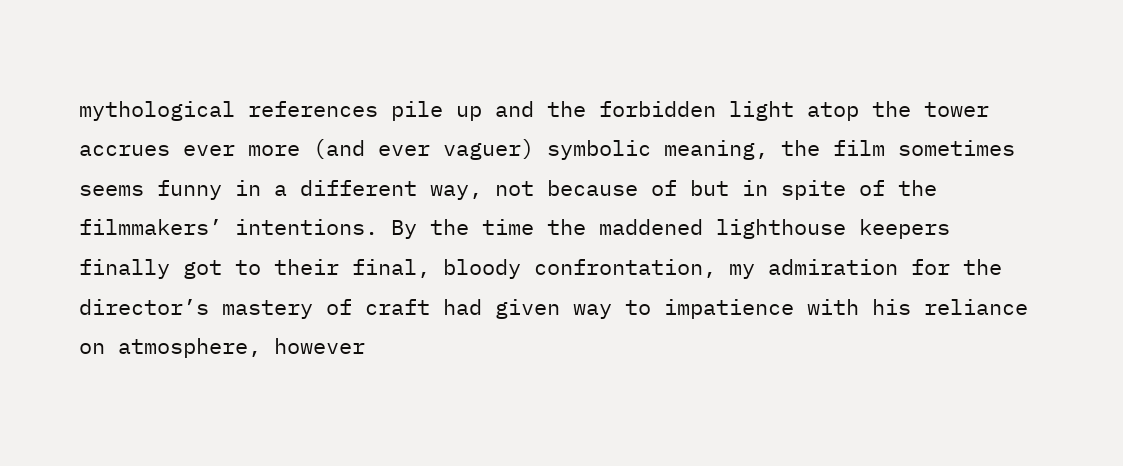mythological references pile up and the forbidden light atop the tower accrues ever more (and ever vaguer) symbolic meaning, the film sometimes seems funny in a different way, not because of but in spite of the filmmakers’ intentions. By the time the maddened lighthouse keepers finally got to their final, bloody confrontation, my admiration for the director’s mastery of craft had given way to impatience with his reliance on atmosphere, however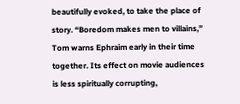beautifully evoked, to take the place of story. “Boredom makes men to villains,” Tom warns Ephraim early in their time together. Its effect on movie audiences is less spiritually corrupting,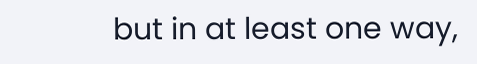but in at least one way,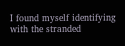I found myself identifying with the stranded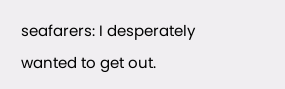seafarers: I desperately wanted to get out.